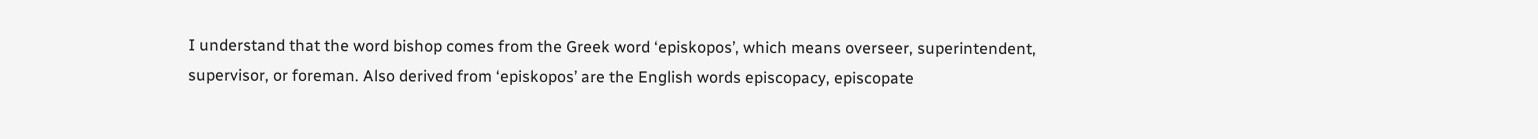I understand that the word bishop comes from the Greek word ‘episkopos’, which means overseer, superintendent, supervisor, or foreman. Also derived from ‘episkopos’ are the English words episcopacy, episcopate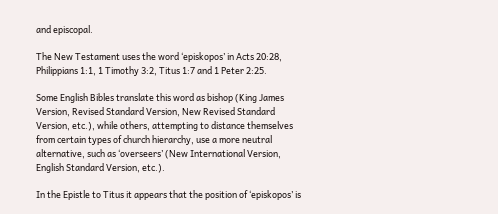and episcopal.

The New Testament uses the word ‘episkopos’ in Acts 20:28, Philippians 1:1, 1 Timothy 3:2, Titus 1:7 and 1 Peter 2:25.

Some English Bibles translate this word as bishop (King James Version, Revised Standard Version, New Revised Standard Version, etc.), while others, attempting to distance themselves from certain types of church hierarchy, use a more neutral alternative, such as ‘overseers’ (New International Version, English Standard Version, etc.).

In the Epistle to Titus it appears that the position of ‘episkopos’ is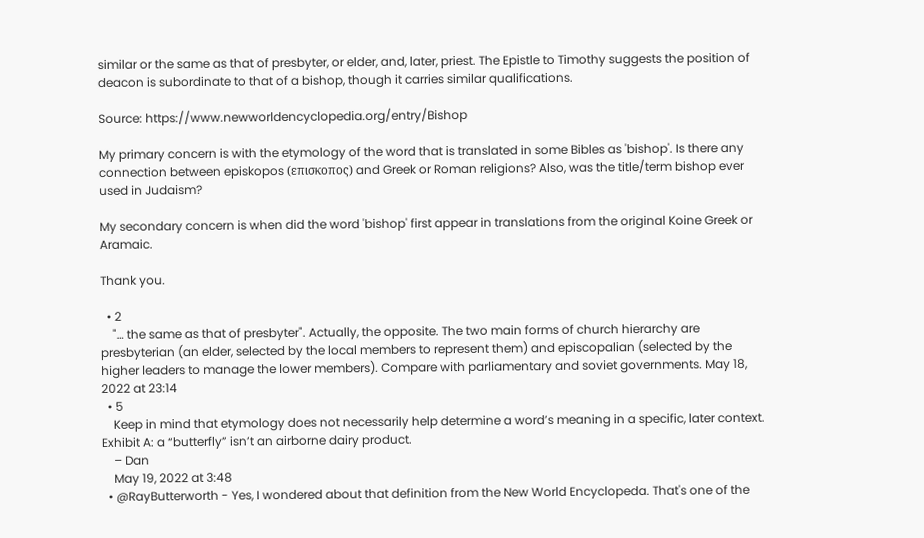similar or the same as that of presbyter, or elder, and, later, priest. The Epistle to Timothy suggests the position of deacon is subordinate to that of a bishop, though it carries similar qualifications.

Source: https://www.newworldencyclopedia.org/entry/Bishop

My primary concern is with the etymology of the word that is translated in some Bibles as 'bishop'. Is there any connection between episkopos (επισκοπος) and Greek or Roman religions? Also, was the title/term bishop ever used in Judaism?

My secondary concern is when did the word 'bishop' first appear in translations from the original Koine Greek or Aramaic.

Thank you.

  • 2
    "… the same as that of presbyter". Actually, the opposite. The two main forms of church hierarchy are presbyterian (an elder, selected by the local members to represent them) and episcopalian (selected by the higher leaders to manage the lower members). Compare with parliamentary and soviet governments. May 18, 2022 at 23:14
  • 5
    Keep in mind that etymology does not necessarily help determine a word’s meaning in a specific, later context. Exhibit A: a “butterfly” isn’t an airborne dairy product.
    – Dan
    May 19, 2022 at 3:48
  • @RayButterworth - Yes, I wondered about that definition from the New World Encyclopeda. That's one of the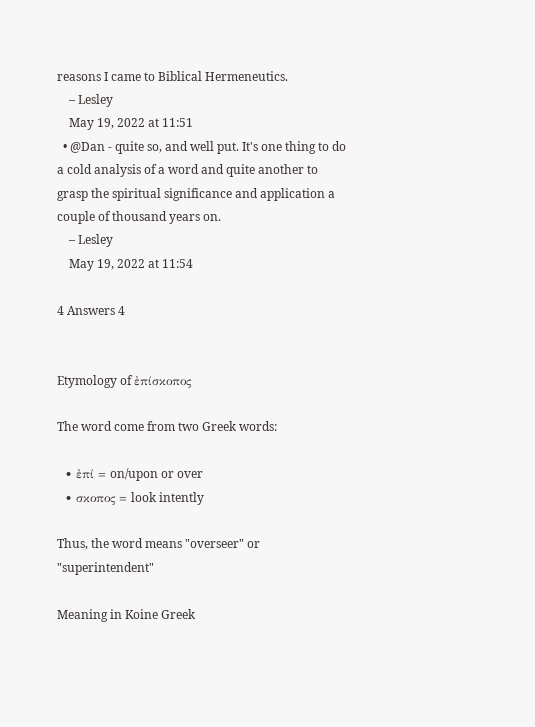reasons I came to Biblical Hermeneutics.
    – Lesley
    May 19, 2022 at 11:51
  • @Dan - quite so, and well put. It's one thing to do a cold analysis of a word and quite another to grasp the spiritual significance and application a couple of thousand years on.
    – Lesley
    May 19, 2022 at 11:54

4 Answers 4


Etymology of ἐπίσκοπος

The word come from two Greek words:

  • ἐπί = on/upon or over
  • σκοπος = look intently

Thus, the word means "overseer" or "superintendent"

Meaning in Koine Greek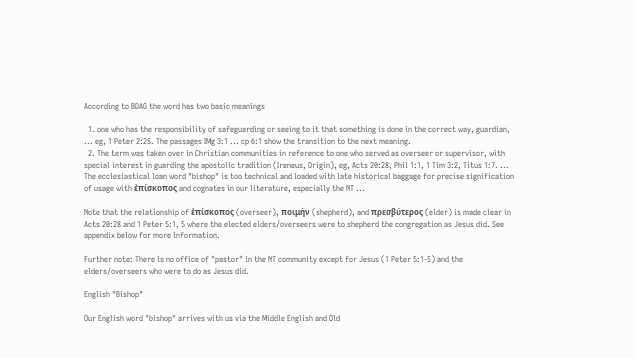According to BDAG the word has two basic meanings

  1. one who has the responsibility of safeguarding or seeing to it that something is done in the correct way, guardian, ... eg, 1 Peter 2:25. The passages IMg 3:1 ... cp 6:1 show the transition to the next meaning.
  2. The term was taken over in Christian communities in reference to one who served as overseer or supervisor, with special interest in guarding the apostolic tradition (Ireneus, Origin), eg, Acts 20:28, Phil 1:1, 1 Tim 3:2, Titus 1:7. ... The ecclesiastical loan word "bishop" is too technical and loaded with late historical baggage for precise signification of usage with ἐπίσκοπος and cognates in our literature, especially the NT ...

Note that the relationship of ἐπίσκοπος (overseer), ποιμήν (shepherd), and πρεσβύτερος (elder) is made clear in Acts 20:28 and 1 Peter 5:1, 5 where the elected elders/overseers were to shepherd the congregation as Jesus did. See appendix below for more information.

Further note: There is no office of "pastor" in the NT community except for Jesus (1 Peter 5:1-5) and the elders/overseers who were to do as Jesus did.

English "Bishop"

Our English word "bishop" arrives with us via the Middle English and Old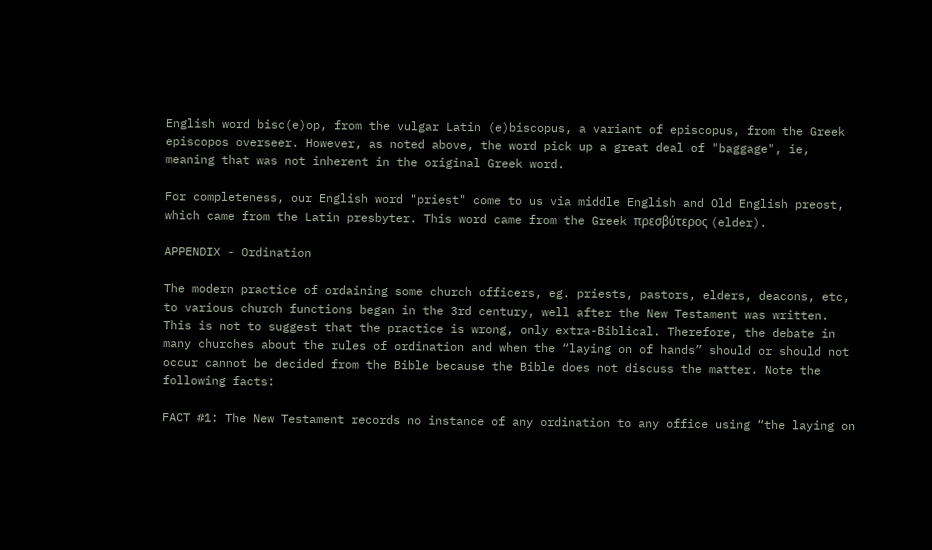English word bisc(e)op, from the vulgar Latin (e)biscopus, a variant of episcopus, from the Greek episcopos overseer. However, as noted above, the word pick up a great deal of "baggage", ie, meaning that was not inherent in the original Greek word.

For completeness, our English word "priest" come to us via middle English and Old English preost, which came from the Latin presbyter. This word came from the Greek πρεσβύτερος (elder).

APPENDIX - Ordination

The modern practice of ordaining some church officers, eg. priests, pastors, elders, deacons, etc, to various church functions began in the 3rd century, well after the New Testament was written. This is not to suggest that the practice is wrong, only extra-Biblical. Therefore, the debate in many churches about the rules of ordination and when the “laying on of hands” should or should not occur cannot be decided from the Bible because the Bible does not discuss the matter. Note the following facts:

FACT #1: The New Testament records no instance of any ordination to any office using “the laying on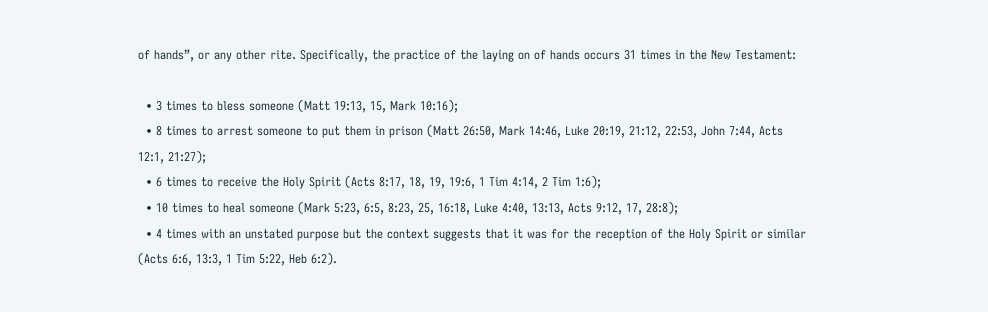of hands”, or any other rite. Specifically, the practice of the laying on of hands occurs 31 times in the New Testament:

  • 3 times to bless someone (Matt 19:13, 15, Mark 10:16);
  • 8 times to arrest someone to put them in prison (Matt 26:50, Mark 14:46, Luke 20:19, 21:12, 22:53, John 7:44, Acts 12:1, 21:27);
  • 6 times to receive the Holy Spirit (Acts 8:17, 18, 19, 19:6, 1 Tim 4:14, 2 Tim 1:6);
  • 10 times to heal someone (Mark 5:23, 6:5, 8:23, 25, 16:18, Luke 4:40, 13:13, Acts 9:12, 17, 28:8);
  • 4 times with an unstated purpose but the context suggests that it was for the reception of the Holy Spirit or similar (Acts 6:6, 13:3, 1 Tim 5:22, Heb 6:2).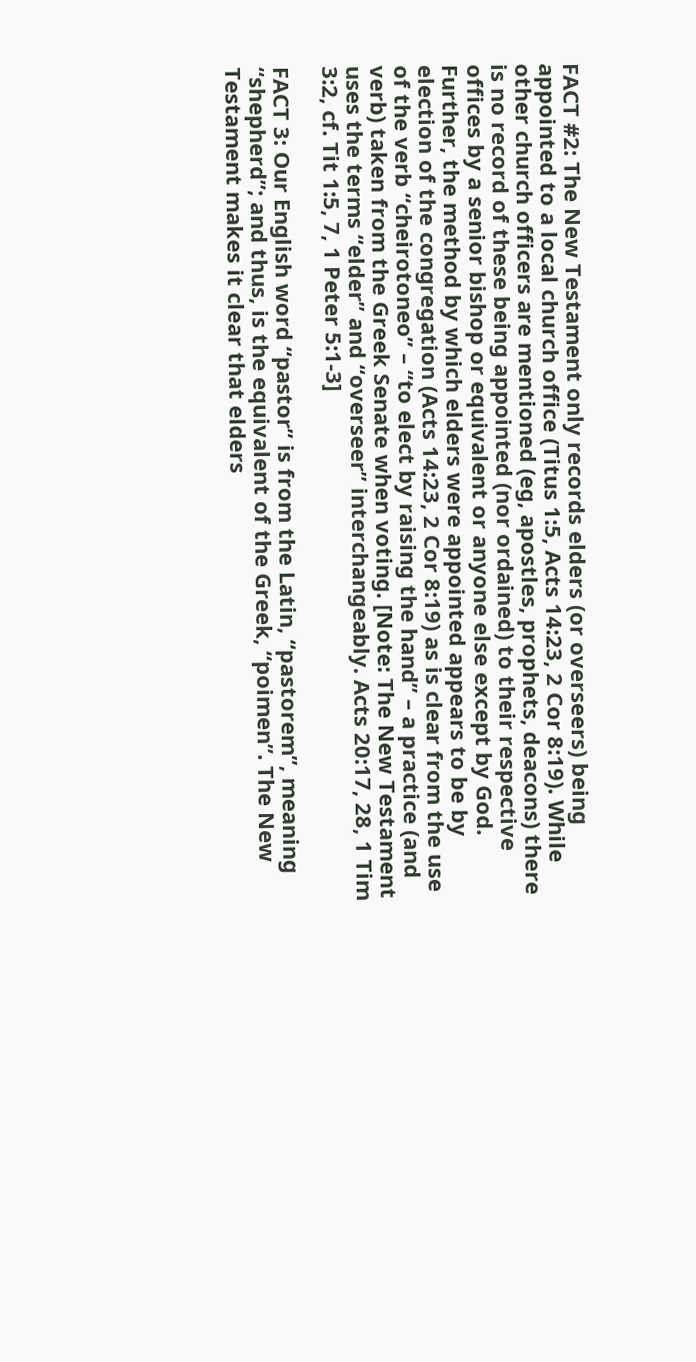FACT #2: The New Testament only records elders (or overseers) being appointed to a local church office (Titus 1:5, Acts 14:23, 2 Cor 8:19). While other church officers are mentioned (eg, apostles, prophets, deacons) there is no record of these being appointed (nor ordained) to their respective offices by a senior bishop or equivalent or anyone else except by God. Further, the method by which elders were appointed appears to be by election of the congregation (Acts 14:23, 2 Cor 8:19) as is clear from the use of the verb “cheirotoneo” – “to elect by raising the hand” – a practice (and verb) taken from the Greek Senate when voting. [Note: The New Testament uses the terms “elder” and “overseer” interchangeably. Acts 20:17, 28, 1 Tim 3:2, cf. Tit 1:5, 7, 1 Peter 5:1-3]

FACT 3: Our English word “pastor” is from the Latin, “pastorem”, meaning “shepherd”; and thus, is the equivalent of the Greek, “poimen”. The New Testament makes it clear that elders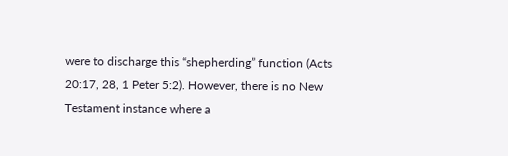were to discharge this “shepherding” function (Acts 20:17, 28, 1 Peter 5:2). However, there is no New Testament instance where a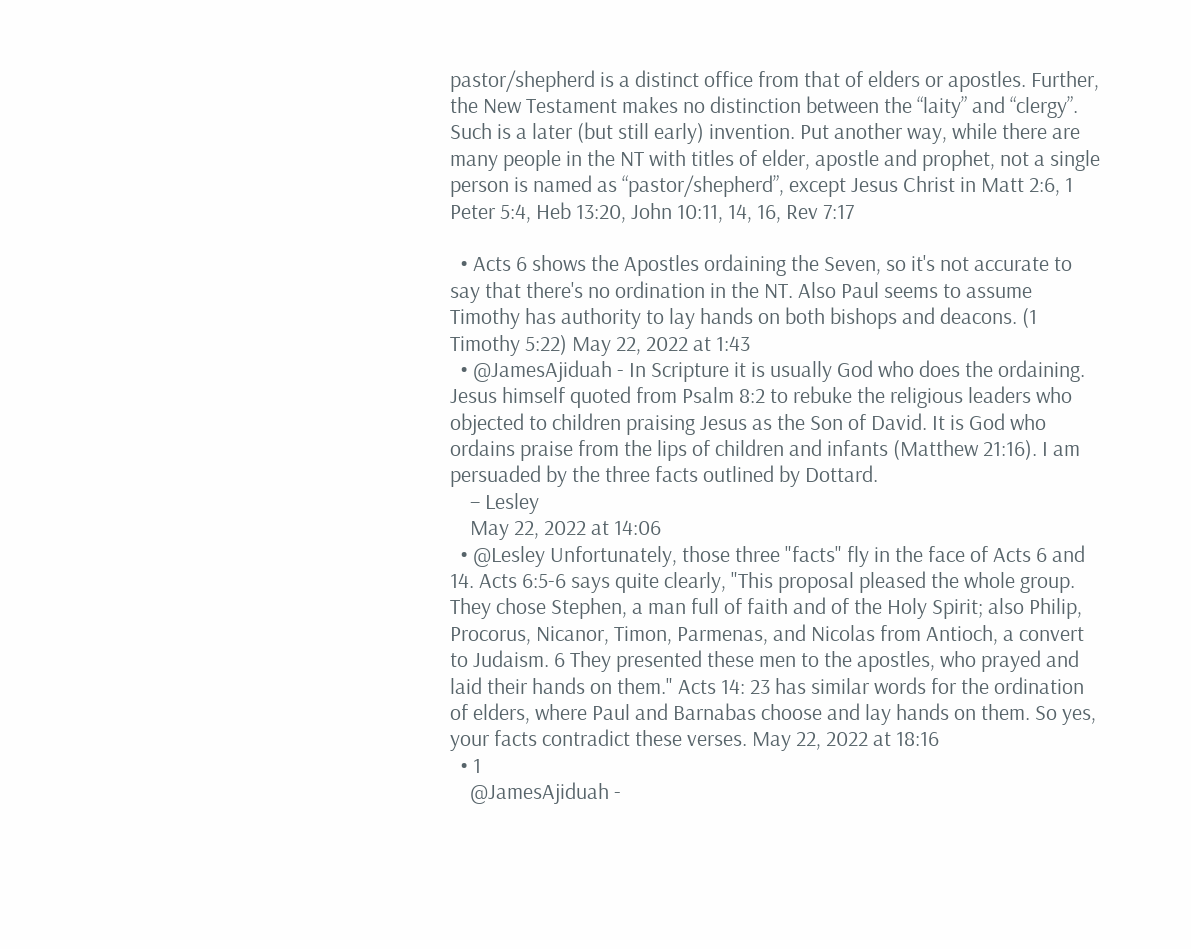pastor/shepherd is a distinct office from that of elders or apostles. Further, the New Testament makes no distinction between the “laity” and “clergy”. Such is a later (but still early) invention. Put another way, while there are many people in the NT with titles of elder, apostle and prophet, not a single person is named as “pastor/shepherd”, except Jesus Christ in Matt 2:6, 1 Peter 5:4, Heb 13:20, John 10:11, 14, 16, Rev 7:17

  • Acts 6 shows the Apostles ordaining the Seven, so it's not accurate to say that there's no ordination in the NT. Also Paul seems to assume Timothy has authority to lay hands on both bishops and deacons. (1 Timothy 5:22) May 22, 2022 at 1:43
  • @JamesAjiduah - In Scripture it is usually God who does the ordaining. Jesus himself quoted from Psalm 8:2 to rebuke the religious leaders who objected to children praising Jesus as the Son of David. It is God who ordains praise from the lips of children and infants (Matthew 21:16). I am persuaded by the three facts outlined by Dottard.
    – Lesley
    May 22, 2022 at 14:06
  • @Lesley Unfortunately, those three "facts" fly in the face of Acts 6 and 14. Acts 6:5-6 says quite clearly, "This proposal pleased the whole group. They chose Stephen, a man full of faith and of the Holy Spirit; also Philip, Procorus, Nicanor, Timon, Parmenas, and Nicolas from Antioch, a convert to Judaism. 6 They presented these men to the apostles, who prayed and laid their hands on them." Acts 14: 23 has similar words for the ordination of elders, where Paul and Barnabas choose and lay hands on them. So yes, your facts contradict these verses. May 22, 2022 at 18:16
  • 1
    @JamesAjiduah -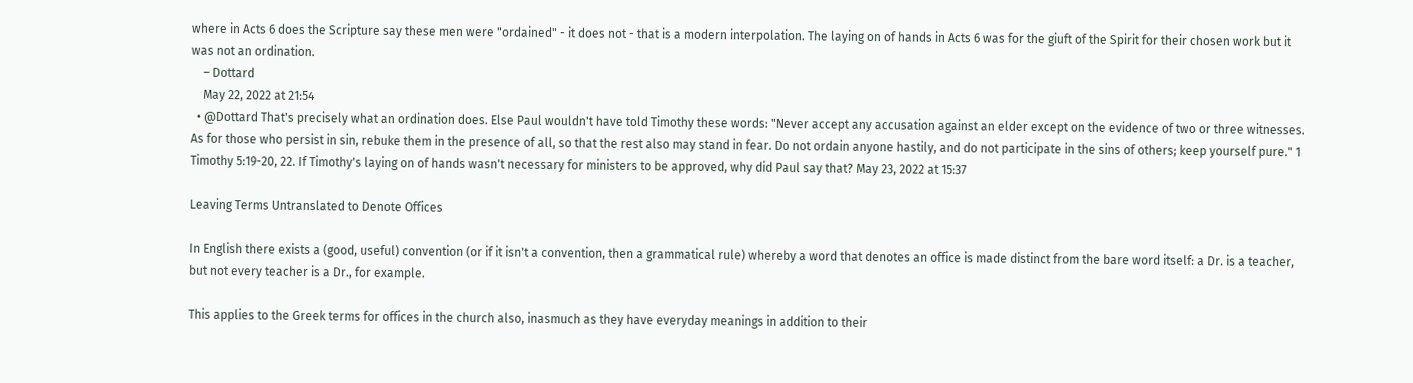where in Acts 6 does the Scripture say these men were "ordained" - it does not - that is a modern interpolation. The laying on of hands in Acts 6 was for the giuft of the Spirit for their chosen work but it was not an ordination.
    – Dottard
    May 22, 2022 at 21:54
  • @Dottard That's precisely what an ordination does. Else Paul wouldn't have told Timothy these words: "Never accept any accusation against an elder except on the evidence of two or three witnesses. As for those who persist in sin, rebuke them in the presence of all, so that the rest also may stand in fear. Do not ordain anyone hastily, and do not participate in the sins of others; keep yourself pure." 1 Timothy 5:19-20, 22. If Timothy's laying on of hands wasn't necessary for ministers to be approved, why did Paul say that? May 23, 2022 at 15:37

Leaving Terms Untranslated to Denote Offices

In English there exists a (good, useful) convention (or if it isn't a convention, then a grammatical rule) whereby a word that denotes an office is made distinct from the bare word itself: a Dr. is a teacher, but not every teacher is a Dr., for example.

This applies to the Greek terms for offices in the church also, inasmuch as they have everyday meanings in addition to their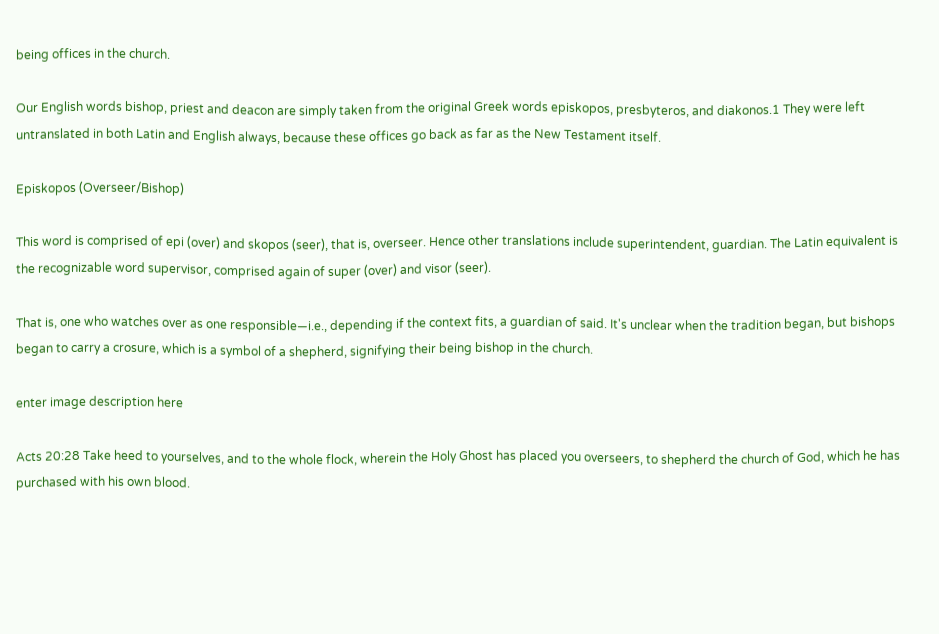being offices in the church.

Our English words bishop, priest and deacon are simply taken from the original Greek words episkopos, presbyteros, and diakonos.1 They were left untranslated in both Latin and English always, because these offices go back as far as the New Testament itself.

Episkopos (Overseer/Bishop)

This word is comprised of epi (over) and skopos (seer), that is, overseer. Hence other translations include superintendent, guardian. The Latin equivalent is the recognizable word supervisor, comprised again of super (over) and visor (seer).

That is, one who watches over as one responsible—i.e., depending if the context fits, a guardian of said. It's unclear when the tradition began, but bishops began to carry a crosure, which is a symbol of a shepherd, signifying their being bishop in the church.

enter image description here

Acts 20:28 Take heed to yourselves, and to the whole flock, wherein the Holy Ghost has placed you overseers, to shepherd the church of God, which he has purchased with his own blood.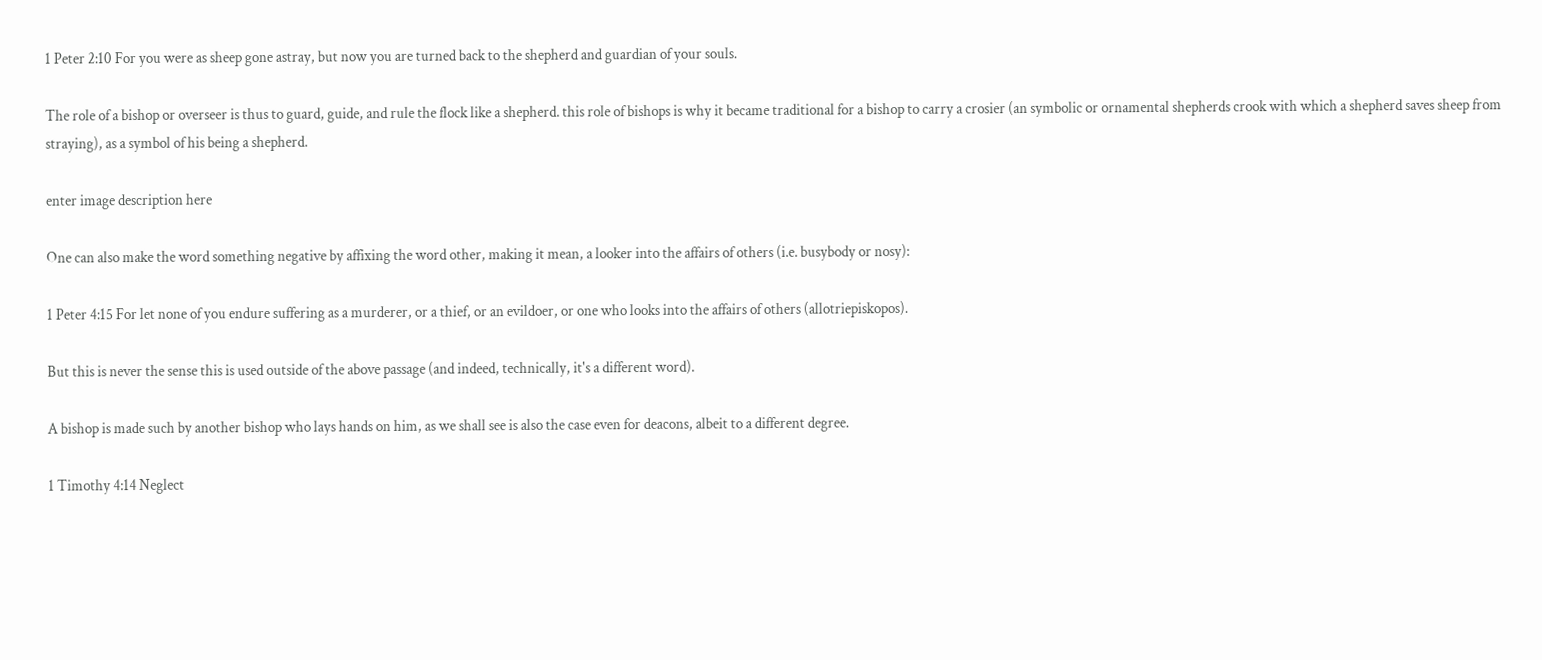1 Peter 2:10 For you were as sheep gone astray, but now you are turned back to the shepherd and guardian of your souls.

The role of a bishop or overseer is thus to guard, guide, and rule the flock like a shepherd. this role of bishops is why it became traditional for a bishop to carry a crosier (an symbolic or ornamental shepherds crook with which a shepherd saves sheep from straying), as a symbol of his being a shepherd.

enter image description here

One can also make the word something negative by affixing the word other, making it mean, a looker into the affairs of others (i.e. busybody or nosy):

1 Peter 4:15 For let none of you endure suffering as a murderer, or a thief, or an evildoer, or one who looks into the affairs of others (allotriepiskopos).

But this is never the sense this is used outside of the above passage (and indeed, technically, it's a different word).

A bishop is made such by another bishop who lays hands on him, as we shall see is also the case even for deacons, albeit to a different degree.

1 Timothy 4:14 Neglect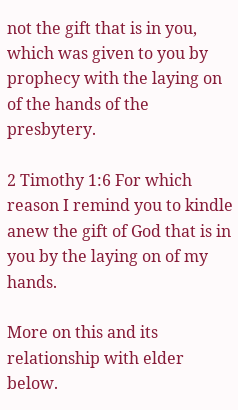not the gift that is in you, which was given to you by prophecy with the laying on of the hands of the presbytery.

2 Timothy 1:6 For which reason I remind you to kindle anew the gift of God that is in you by the laying on of my hands.

More on this and its relationship with elder below.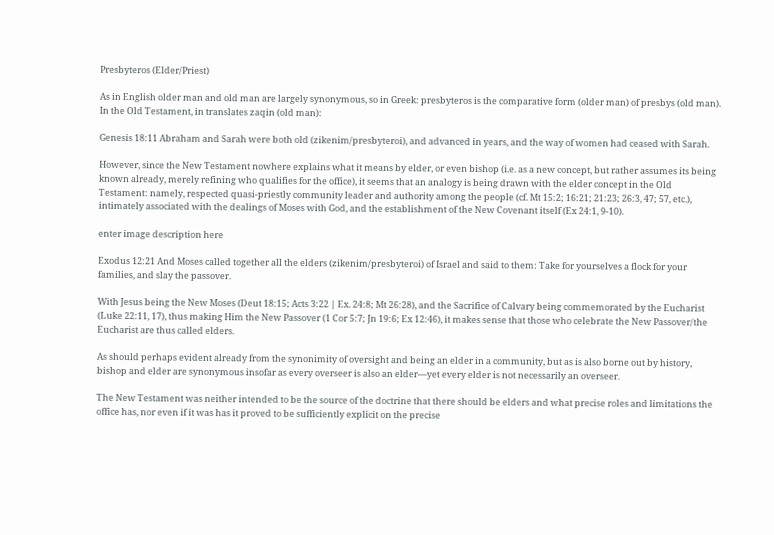Presbyteros (Elder/Priest)

As in English older man and old man are largely synonymous, so in Greek: presbyteros is the comparative form (older man) of presbys (old man). In the Old Testament, in translates zaqin (old man):

Genesis 18:11 Abraham and Sarah were both old (zikenim/presbyteroi), and advanced in years, and the way of women had ceased with Sarah.

However, since the New Testament nowhere explains what it means by elder, or even bishop (i.e. as a new concept, but rather assumes its being known already, merely refining who qualifies for the office), it seems that an analogy is being drawn with the elder concept in the Old Testament: namely, respected quasi-priestly community leader and authority among the people (cf. Mt 15:2; 16:21; 21:23; 26:3, 47; 57, etc.), intimately associated with the dealings of Moses with God, and the establishment of the New Covenant itself (Ex 24:1, 9-10).

enter image description here

Exodus 12:21 And Moses called together all the elders (zikenim/presbyteroi) of Israel and said to them: Take for yourselves a flock for your families, and slay the passover.

With Jesus being the New Moses (Deut 18:15; Acts 3:22 | Ex. 24:8; Mt 26:28), and the Sacrifice of Calvary being commemorated by the Eucharist (Luke 22:11, 17), thus making Him the New Passover (1 Cor 5:7; Jn 19:6; Ex 12:46), it makes sense that those who celebrate the New Passover/the Eucharist are thus called elders.

As should perhaps evident already from the synonimity of oversight and being an elder in a community, but as is also borne out by history, bishop and elder are synonymous insofar as every overseer is also an elder—yet every elder is not necessarily an overseer.

The New Testament was neither intended to be the source of the doctrine that there should be elders and what precise roles and limitations the office has, nor even if it was has it proved to be sufficiently explicit on the precise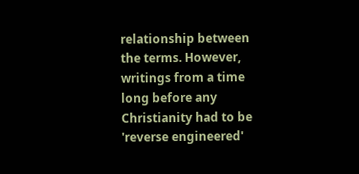relationship between the terms. However, writings from a time long before any Christianity had to be 'reverse engineered'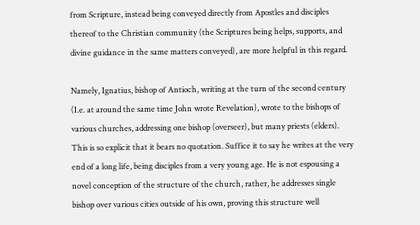from Scripture, instead being conveyed directly from Apostles and disciples thereof to the Christian community (the Scriptures being helps, supports, and divine guidance in the same matters conveyed), are more helpful in this regard.

Namely, Ignatius, bishop of Antioch, writing at the turn of the second century (I.e. at around the same time John wrote Revelation), wrote to the bishops of various churches, addressing one bishop (overseer), but many priests (elders). This is so explicit that it bears no quotation. Suffice it to say he writes at the very end of a long life, being disciples from a very young age. He is not espousing a novel conception of the structure of the church, rather, he addresses single bishop over various cities outside of his own, proving this structure well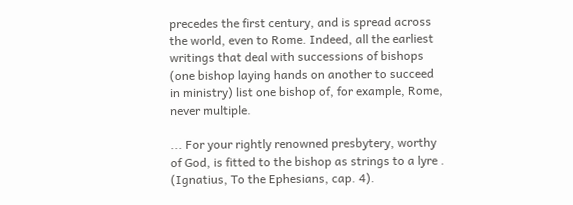precedes the first century, and is spread across the world, even to Rome. Indeed, all the earliest writings that deal with successions of bishops (one bishop laying hands on another to succeed in ministry) list one bishop of, for example, Rome, never multiple.

... For your rightly renowned presbytery, worthy of God, is fitted to the bishop as strings to a lyre . (Ignatius, To the Ephesians, cap. 4).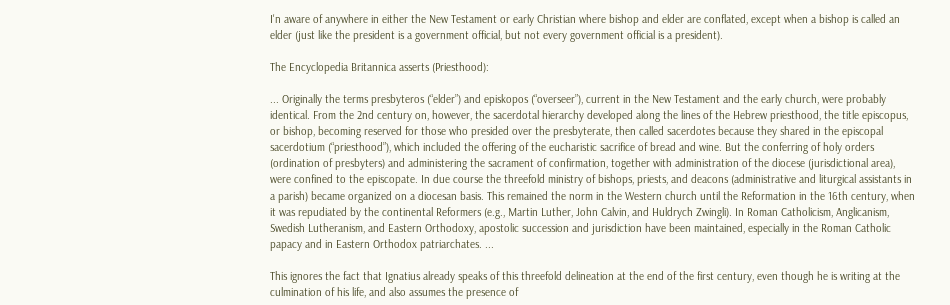I'n aware of anywhere in either the New Testament or early Christian where bishop and elder are conflated, except when a bishop is called an elder (just like the president is a government official, but not every government official is a president).

The Encyclopedia Britannica asserts (Priesthood):

... Originally the terms presbyteros (“elder”) and episkopos (“overseer”), current in the New Testament and the early church, were probably identical. From the 2nd century on, however, the sacerdotal hierarchy developed along the lines of the Hebrew priesthood, the title episcopus, or bishop, becoming reserved for those who presided over the presbyterate, then called sacerdotes because they shared in the episcopal sacerdotium (“priesthood”), which included the offering of the eucharistic sacrifice of bread and wine. But the conferring of holy orders (ordination of presbyters) and administering the sacrament of confirmation, together with administration of the diocese (jurisdictional area), were confined to the episcopate. In due course the threefold ministry of bishops, priests, and deacons (administrative and liturgical assistants in a parish) became organized on a diocesan basis. This remained the norm in the Western church until the Reformation in the 16th century, when it was repudiated by the continental Reformers (e.g., Martin Luther, John Calvin, and Huldrych Zwingli). In Roman Catholicism, Anglicanism, Swedish Lutheranism, and Eastern Orthodoxy, apostolic succession and jurisdiction have been maintained, especially in the Roman Catholic papacy and in Eastern Orthodox patriarchates. ...

This ignores the fact that Ignatius already speaks of this threefold delineation at the end of the first century, even though he is writing at the culmination of his life, and also assumes the presence of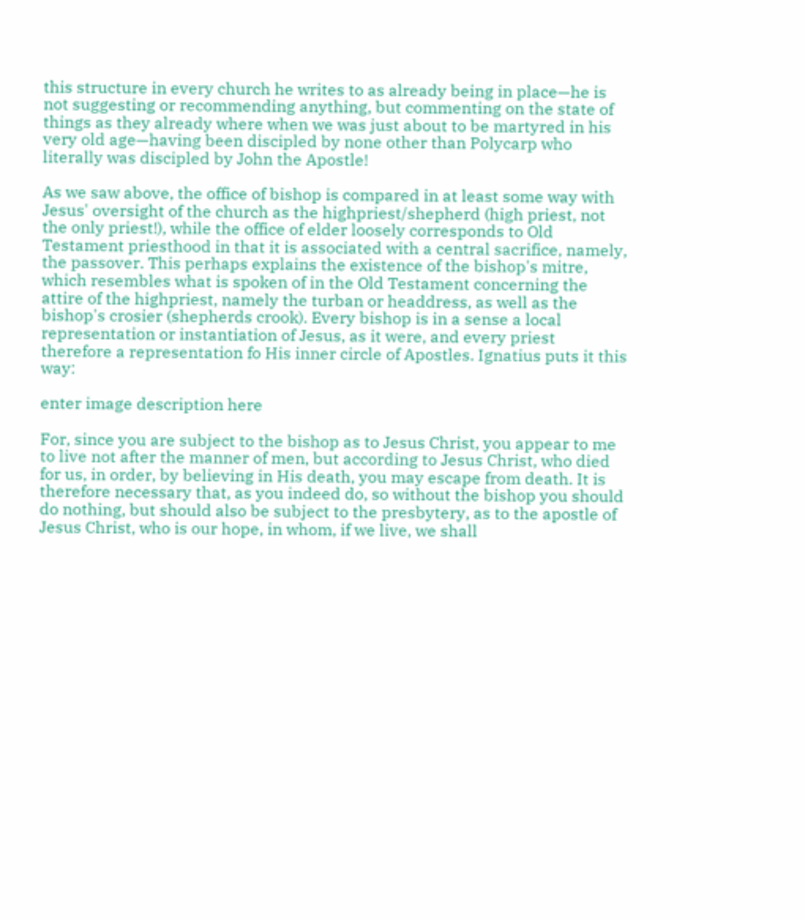this structure in every church he writes to as already being in place—he is not suggesting or recommending anything, but commenting on the state of things as they already where when we was just about to be martyred in his very old age—having been discipled by none other than Polycarp who literally was discipled by John the Apostle!

As we saw above, the office of bishop is compared in at least some way with Jesus' oversight of the church as the highpriest/shepherd (high priest, not the only priest!), while the office of elder loosely corresponds to Old Testament priesthood in that it is associated with a central sacrifice, namely, the passover. This perhaps explains the existence of the bishop's mitre, which resembles what is spoken of in the Old Testament concerning the attire of the highpriest, namely the turban or headdress, as well as the bishop's crosier (shepherds crook). Every bishop is in a sense a local representation or instantiation of Jesus, as it were, and every priest therefore a representation fo His inner circle of Apostles. Ignatius puts it this way:

enter image description here

For, since you are subject to the bishop as to Jesus Christ, you appear to me to live not after the manner of men, but according to Jesus Christ, who died for us, in order, by believing in His death, you may escape from death. It is therefore necessary that, as you indeed do, so without the bishop you should do nothing, but should also be subject to the presbytery, as to the apostle of Jesus Christ, who is our hope, in whom, if we live, we shall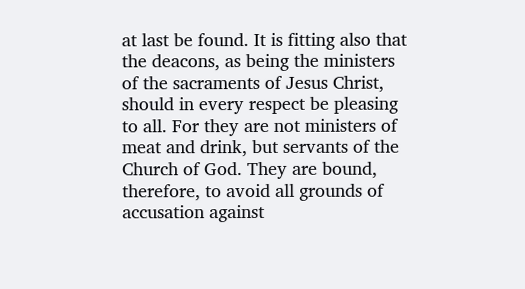at last be found. It is fitting also that the deacons, as being the ministers of the sacraments of Jesus Christ, should in every respect be pleasing to all. For they are not ministers of meat and drink, but servants of the Church of God. They are bound, therefore, to avoid all grounds of accusation against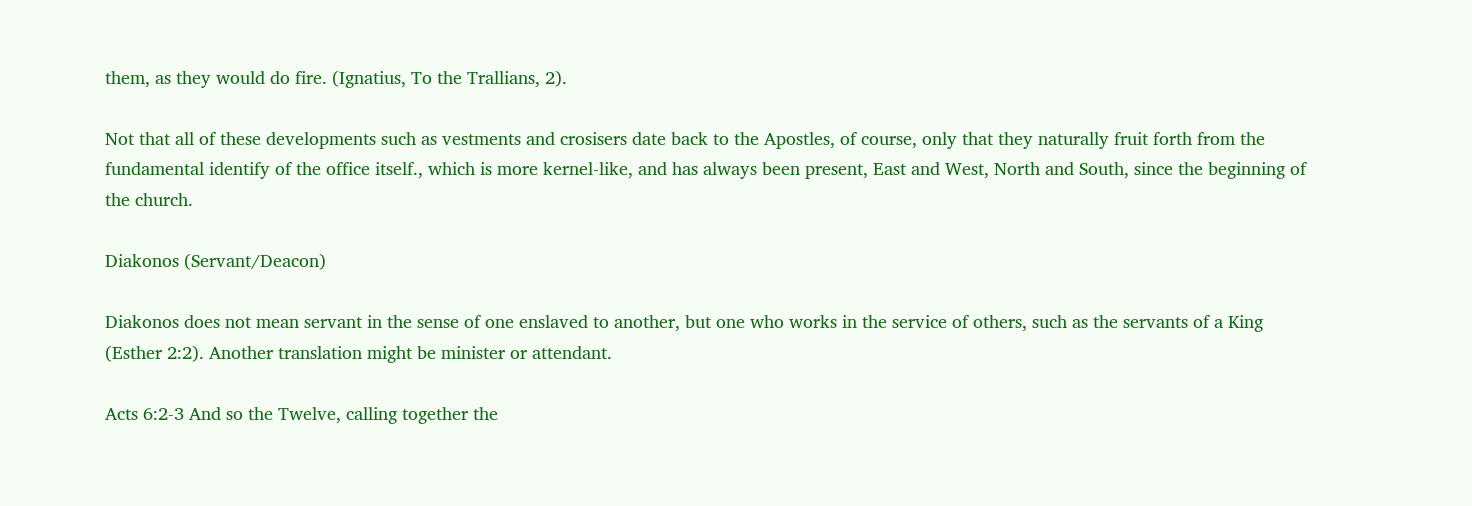them, as they would do fire. (Ignatius, To the Trallians, 2).

Not that all of these developments such as vestments and crosisers date back to the Apostles, of course, only that they naturally fruit forth from the fundamental identify of the office itself., which is more kernel-like, and has always been present, East and West, North and South, since the beginning of the church.

Diakonos (Servant/Deacon)

Diakonos does not mean servant in the sense of one enslaved to another, but one who works in the service of others, such as the servants of a King (Esther 2:2). Another translation might be minister or attendant.

Acts 6:2-3 And so the Twelve, calling together the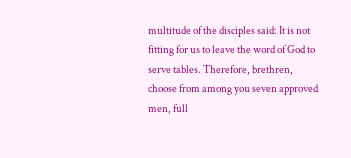multitude of the disciples said: It is not fitting for us to leave the word of God to serve tables. Therefore, brethren, choose from among you seven approved men, full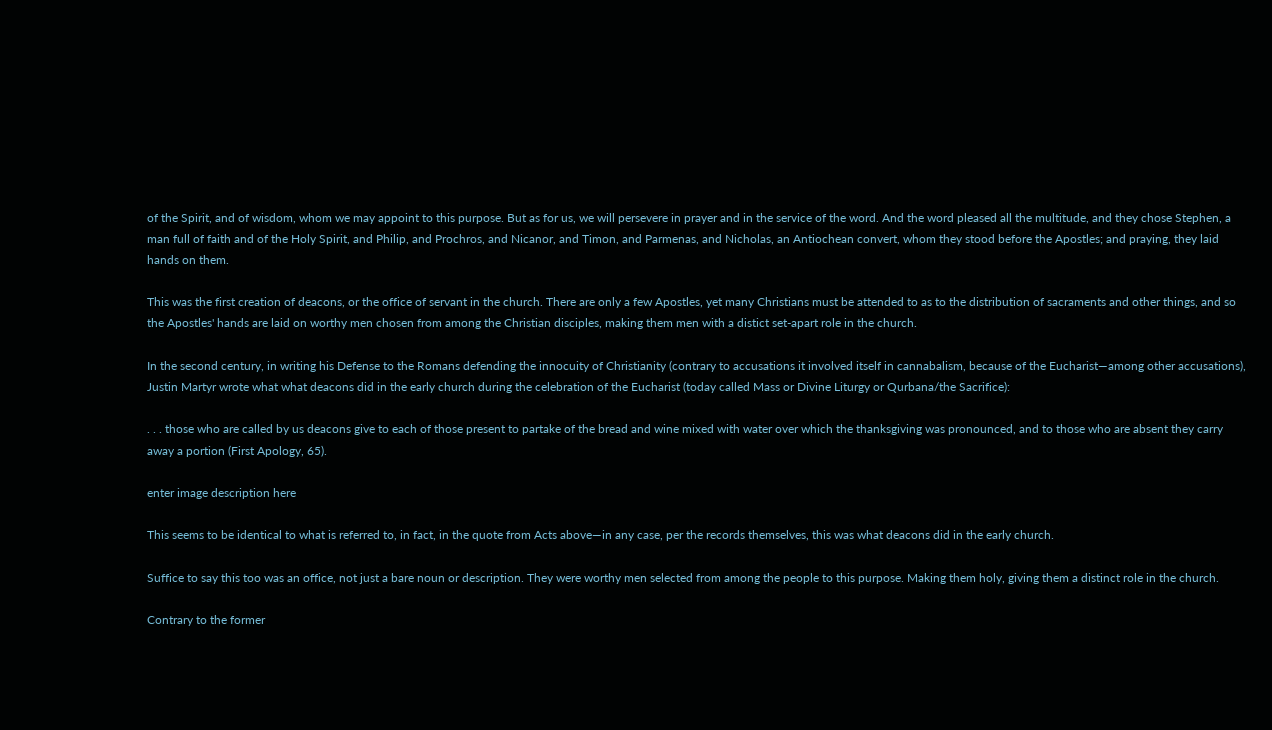of the Spirit, and of wisdom, whom we may appoint to this purpose. But as for us, we will persevere in prayer and in the service of the word. And the word pleased all the multitude, and they chose Stephen, a man full of faith and of the Holy Spirit, and Philip, and Prochros, and Nicanor, and Timon, and Parmenas, and Nicholas, an Antiochean convert, whom they stood before the Apostles; and praying, they laid hands on them.

This was the first creation of deacons, or the office of servant in the church. There are only a few Apostles, yet many Christians must be attended to as to the distribution of sacraments and other things, and so the Apostles' hands are laid on worthy men chosen from among the Christian disciples, making them men with a distict set-apart role in the church.

In the second century, in writing his Defense to the Romans defending the innocuity of Christianity (contrary to accusations it involved itself in cannabalism, because of the Eucharist—among other accusations), Justin Martyr wrote what what deacons did in the early church during the celebration of the Eucharist (today called Mass or Divine Liturgy or Qurbana/the Sacrifice):

. . . those who are called by us deacons give to each of those present to partake of the bread and wine mixed with water over which the thanksgiving was pronounced, and to those who are absent they carry away a portion (First Apology, 65).

enter image description here

This seems to be identical to what is referred to, in fact, in the quote from Acts above—in any case, per the records themselves, this was what deacons did in the early church.

Suffice to say this too was an office, not just a bare noun or description. They were worthy men selected from among the people to this purpose. Making them holy, giving them a distinct role in the church.

Contrary to the former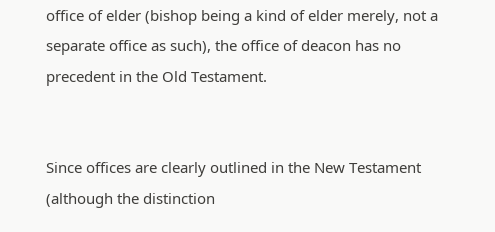office of elder (bishop being a kind of elder merely, not a separate office as such), the office of deacon has no precedent in the Old Testament.


Since offices are clearly outlined in the New Testament (although the distinction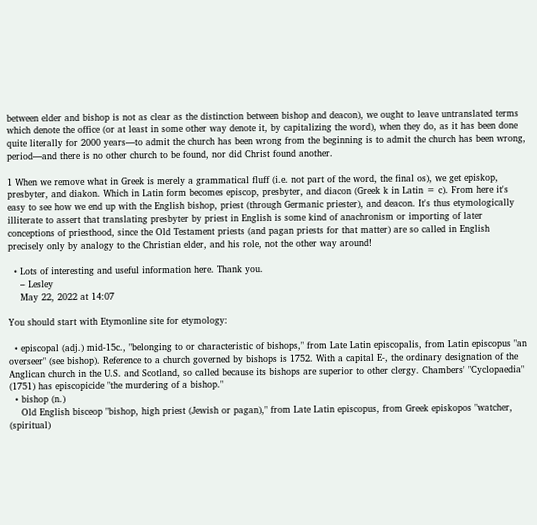between elder and bishop is not as clear as the distinction between bishop and deacon), we ought to leave untranslated terms which denote the office (or at least in some other way denote it, by capitalizing the word), when they do, as it has been done quite literally for 2000 years—to admit the church has been wrong from the beginning is to admit the church has been wrong, period—and there is no other church to be found, nor did Christ found another.

1 When we remove what in Greek is merely a grammatical fluff (i.e. not part of the word, the final os), we get episkop, presbyter, and diakon. Which in Latin form becomes episcop, presbyter, and diacon (Greek k in Latin = c). From here it's easy to see how we end up with the English bishop, priest (through Germanic priester), and deacon. It's thus etymologically illiterate to assert that translating presbyter by priest in English is some kind of anachronism or importing of later conceptions of priesthood, since the Old Testament priests (and pagan priests for that matter) are so called in English precisely only by analogy to the Christian elder, and his role, not the other way around!

  • Lots of interesting and useful information here. Thank you.
    – Lesley
    May 22, 2022 at 14:07

You should start with Etymonline site for etymology:

  • episcopal (adj.) mid-15c., "belonging to or characteristic of bishops," from Late Latin episcopalis, from Latin episcopus "an overseer" (see bishop). Reference to a church governed by bishops is 1752. With a capital E-, the ordinary designation of the Anglican church in the U.S. and Scotland, so called because its bishops are superior to other clergy. Chambers' "Cyclopaedia" (1751) has episcopicide "the murdering of a bishop."
  • bishop (n.)
    Old English bisceop "bishop, high priest (Jewish or pagan)," from Late Latin episcopus, from Greek episkopos "watcher, (spiritual)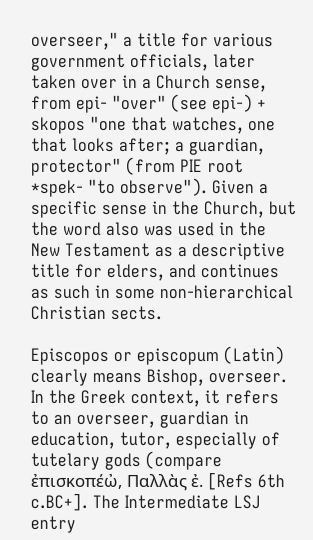overseer," a title for various government officials, later taken over in a Church sense, from epi- "over" (see epi-) + skopos "one that watches, one that looks after; a guardian, protector" (from PIE root *spek- "to observe"). Given a specific sense in the Church, but the word also was used in the New Testament as a descriptive title for elders, and continues as such in some non-hierarchical Christian sects.

Episcopos or episcopum (Latin) clearly means Bishop, overseer. In the Greek context, it refers to an overseer, guardian in education, tutor, especially of tutelary gods (compare ἐπισκοπέὠ, Παλλὰς ἐ. [Refs 6th c.BC+]. The Intermediate LSJ entry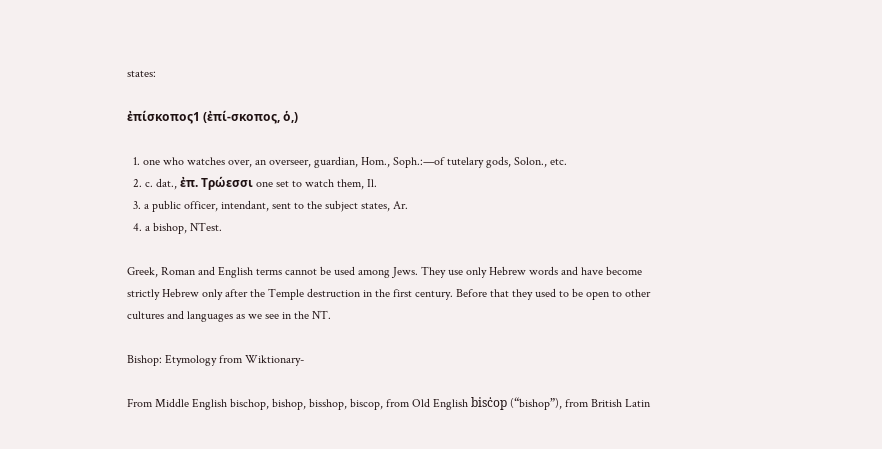states:

ἐπίσκοπος1 (ἐπί-σκοπος, ὁ,)

  1. one who watches over, an overseer, guardian, Hom., Soph.:—of tutelary gods, Solon., etc.
  2. c. dat., ἐπ. Τρώεσσι one set to watch them, Il.
  3. a public officer, intendant, sent to the subject states, Ar.
  4. a bishop, NTest.

Greek, Roman and English terms cannot be used among Jews. They use only Hebrew words and have become strictly Hebrew only after the Temple destruction in the first century. Before that they used to be open to other cultures and languages as we see in the NT.

Bishop: Etymology from Wiktionary-

From Middle English bischop, bishop, bisshop, biscop, from Old English bisċop (“bishop”), from British Latin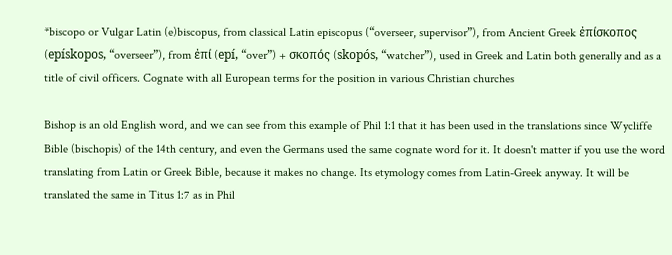*biscopo or Vulgar Latin (e)biscopus, from classical Latin episcopus (“overseer, supervisor”), from Ancient Greek ἐπίσκοπος (epískopos, “overseer”), from ἐπί (epí, “over”) + σκοπός (skopós, “watcher”), used in Greek and Latin both generally and as a title of civil officers. Cognate with all European terms for the position in various Christian churches

Bishop is an old English word, and we can see from this example of Phil 1:1 that it has been used in the translations since Wycliffe Bible (bischopis) of the 14th century, and even the Germans used the same cognate word for it. It doesn't matter if you use the word translating from Latin or Greek Bible, because it makes no change. Its etymology comes from Latin-Greek anyway. It will be translated the same in Titus 1:7 as in Phil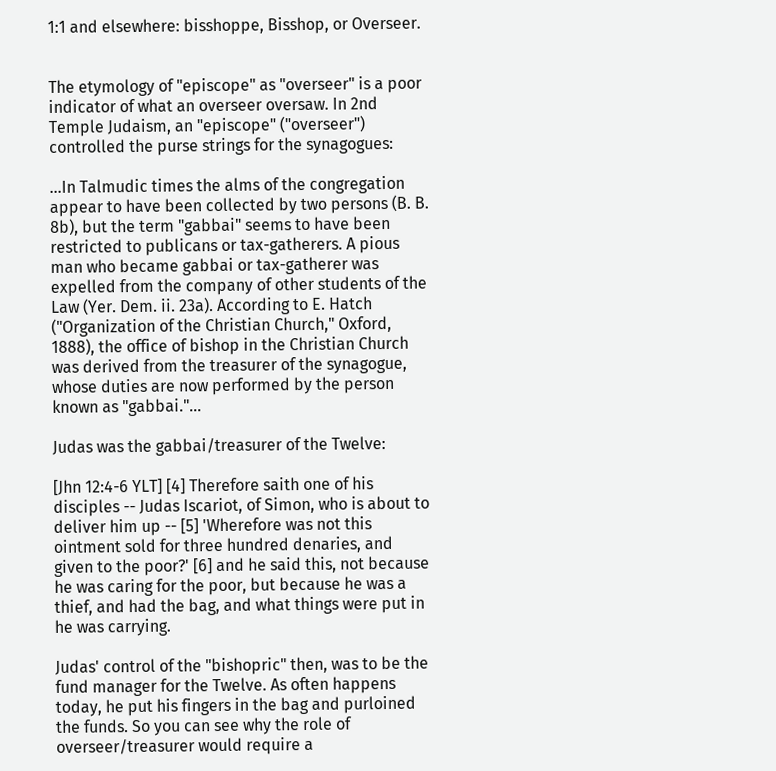1:1 and elsewhere: bisshoppe, Bisshop, or Overseer.


The etymology of "episcope" as "overseer" is a poor indicator of what an overseer oversaw. In 2nd Temple Judaism, an "episcope" ("overseer") controlled the purse strings for the synagogues:

...In Talmudic times the alms of the congregation appear to have been collected by two persons (B. B. 8b), but the term "gabbai" seems to have been restricted to publicans or tax-gatherers. A pious man who became gabbai or tax-gatherer was expelled from the company of other students of the Law (Yer. Dem. ii. 23a). According to E. Hatch ("Organization of the Christian Church," Oxford, 1888), the office of bishop in the Christian Church was derived from the treasurer of the synagogue, whose duties are now performed by the person known as "gabbai."...

Judas was the gabbai/treasurer of the Twelve:

[Jhn 12:4-6 YLT] [4] Therefore saith one of his disciples -- Judas Iscariot, of Simon, who is about to deliver him up -- [5] 'Wherefore was not this ointment sold for three hundred denaries, and given to the poor?' [6] and he said this, not because he was caring for the poor, but because he was a thief, and had the bag, and what things were put in he was carrying.

Judas' control of the "bishopric" then, was to be the fund manager for the Twelve. As often happens today, he put his fingers in the bag and purloined the funds. So you can see why the role of overseer/treasurer would require a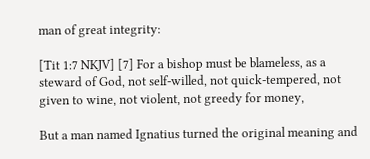man of great integrity:

[Tit 1:7 NKJV] [7] For a bishop must be blameless, as a steward of God, not self-willed, not quick-tempered, not given to wine, not violent, not greedy for money,

But a man named Ignatius turned the original meaning and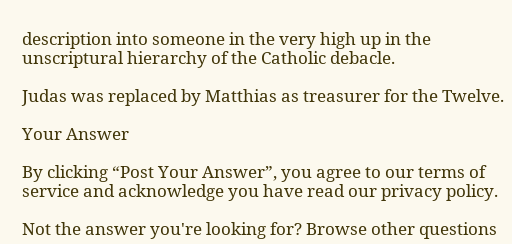description into someone in the very high up in the unscriptural hierarchy of the Catholic debacle.

Judas was replaced by Matthias as treasurer for the Twelve.

Your Answer

By clicking “Post Your Answer”, you agree to our terms of service and acknowledge you have read our privacy policy.

Not the answer you're looking for? Browse other questions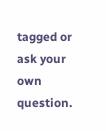tagged or ask your own question.